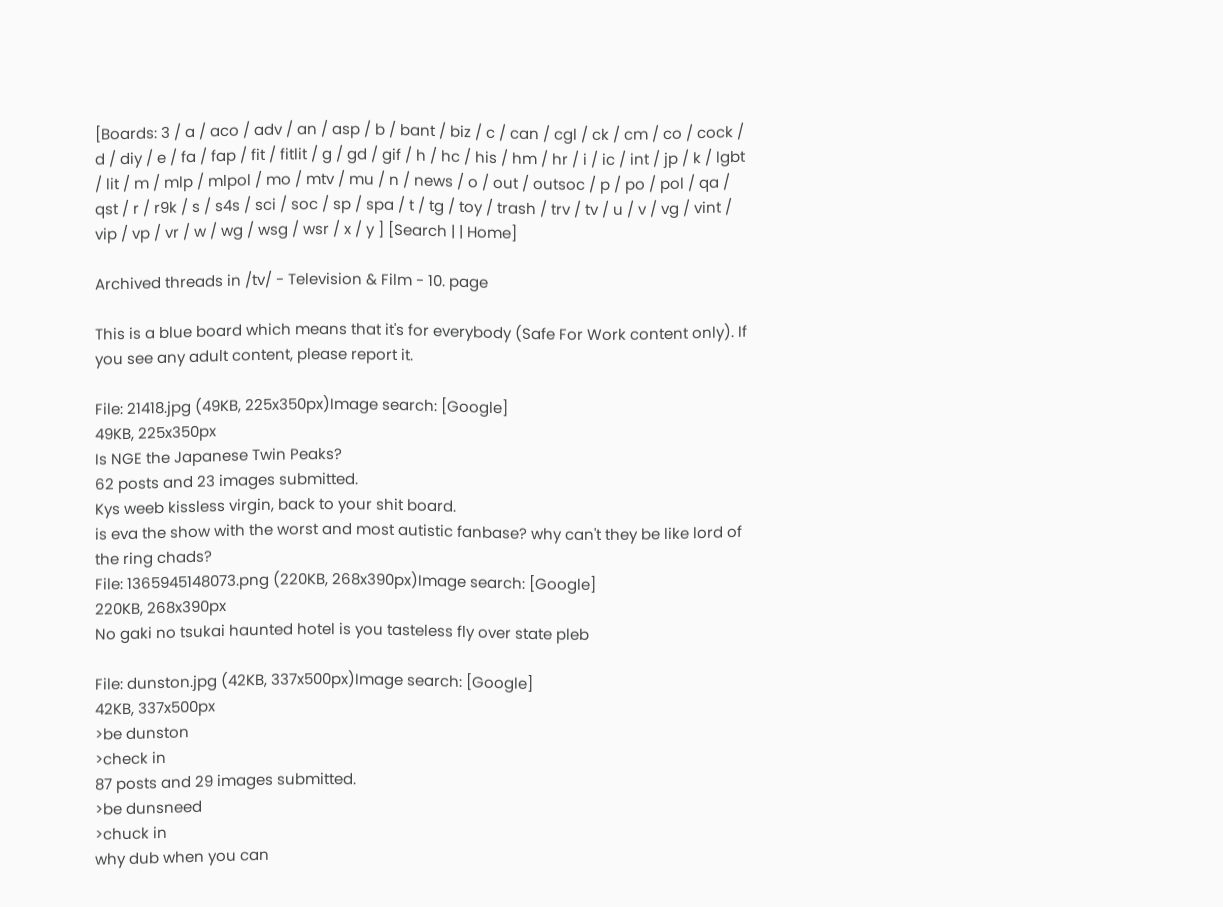[Boards: 3 / a / aco / adv / an / asp / b / bant / biz / c / can / cgl / ck / cm / co / cock / d / diy / e / fa / fap / fit / fitlit / g / gd / gif / h / hc / his / hm / hr / i / ic / int / jp / k / lgbt / lit / m / mlp / mlpol / mo / mtv / mu / n / news / o / out / outsoc / p / po / pol / qa / qst / r / r9k / s / s4s / sci / soc / sp / spa / t / tg / toy / trash / trv / tv / u / v / vg / vint / vip / vp / vr / w / wg / wsg / wsr / x / y ] [Search | | Home]

Archived threads in /tv/ - Television & Film - 10. page

This is a blue board which means that it's for everybody (Safe For Work content only). If you see any adult content, please report it.

File: 21418.jpg (49KB, 225x350px)Image search: [Google]
49KB, 225x350px
Is NGE the Japanese Twin Peaks?
62 posts and 23 images submitted.
Kys weeb kissless virgin, back to your shit board.
is eva the show with the worst and most autistic fanbase? why can't they be like lord of the ring chads?
File: 1365945148073.png (220KB, 268x390px)Image search: [Google]
220KB, 268x390px
No gaki no tsukai haunted hotel is you tasteless fly over state pleb

File: dunston.jpg (42KB, 337x500px)Image search: [Google]
42KB, 337x500px
>be dunston
>check in
87 posts and 29 images submitted.
>be dunsneed
>chuck in
why dub when you can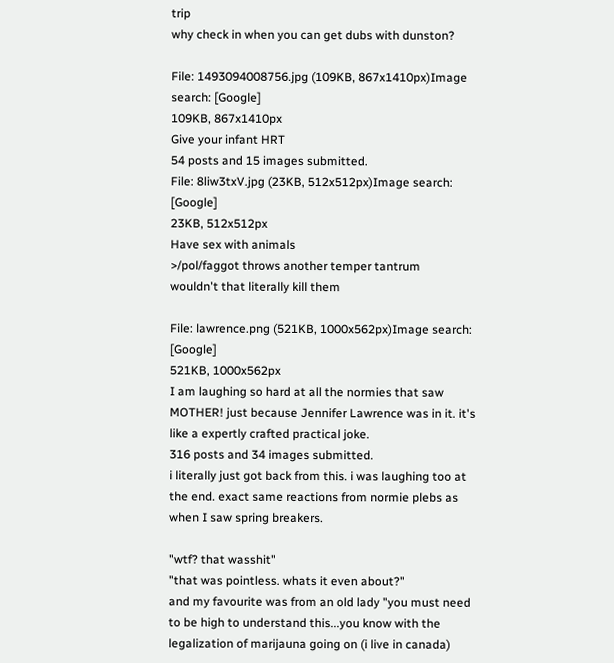trip
why check in when you can get dubs with dunston?

File: 1493094008756.jpg (109KB, 867x1410px)Image search: [Google]
109KB, 867x1410px
Give your infant HRT
54 posts and 15 images submitted.
File: 8liw3txV.jpg (23KB, 512x512px)Image search: [Google]
23KB, 512x512px
Have sex with animals
>/pol/faggot throws another temper tantrum
wouldn't that literally kill them

File: lawrence.png (521KB, 1000x562px)Image search: [Google]
521KB, 1000x562px
I am laughing so hard at all the normies that saw MOTHER! just because Jennifer Lawrence was in it. it's like a expertly crafted practical joke.
316 posts and 34 images submitted.
i literally just got back from this. i was laughing too at the end. exact same reactions from normie plebs as when I saw spring breakers.

"wtf? that wasshit"
"that was pointless. whats it even about?"
and my favourite was from an old lady "you must need to be high to understand this...you know with the legalization of marijauna going on (i live in canada)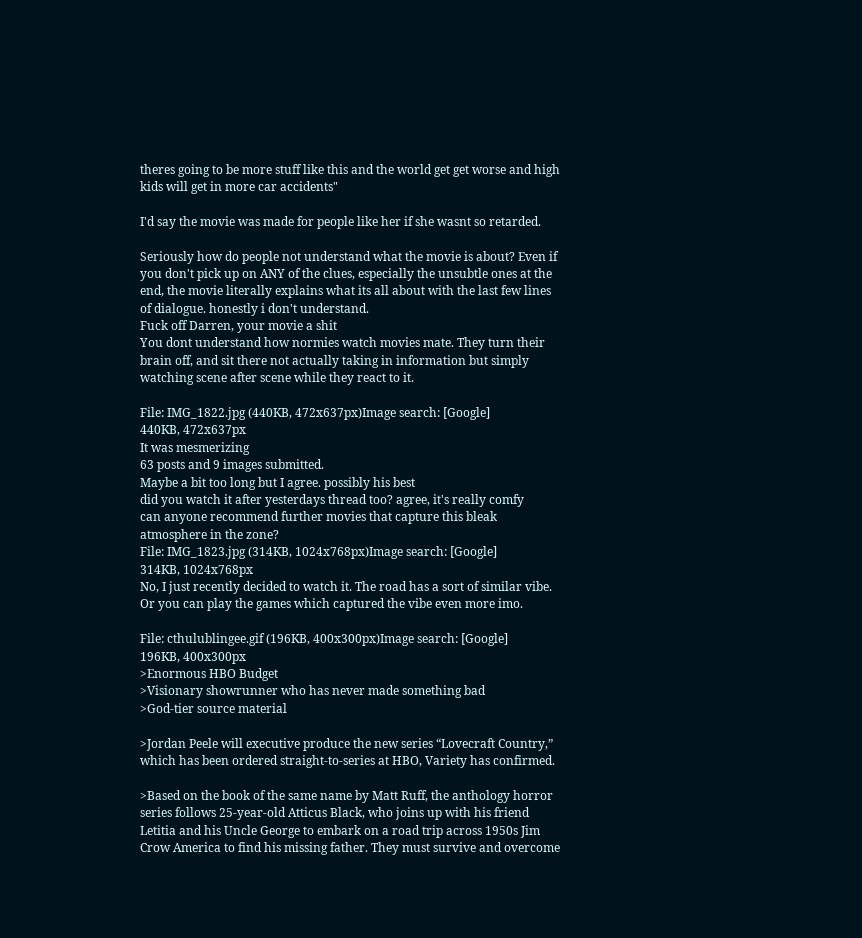theres going to be more stuff like this and the world get get worse and high kids will get in more car accidents"

I'd say the movie was made for people like her if she wasnt so retarded.

Seriously how do people not understand what the movie is about? Even if you don't pick up on ANY of the clues, especially the unsubtle ones at the end, the movie literally explains what its all about with the last few lines of dialogue. honestly i don't understand.
Fuck off Darren, your movie a shit
You dont understand how normies watch movies mate. They turn their brain off, and sit there not actually taking in information but simply watching scene after scene while they react to it.

File: IMG_1822.jpg (440KB, 472x637px)Image search: [Google]
440KB, 472x637px
It was mesmerizing
63 posts and 9 images submitted.
Maybe a bit too long but I agree. possibly his best
did you watch it after yesterdays thread too? agree, it's really comfy
can anyone recommend further movies that capture this bleak atmosphere in the zone?
File: IMG_1823.jpg (314KB, 1024x768px)Image search: [Google]
314KB, 1024x768px
No, I just recently decided to watch it. The road has a sort of similar vibe. Or you can play the games which captured the vibe even more imo.

File: cthulublingee.gif (196KB, 400x300px)Image search: [Google]
196KB, 400x300px
>Enormous HBO Budget
>Visionary showrunner who has never made something bad
>God-tier source material

>Jordan Peele will executive produce the new series “Lovecraft Country,” which has been ordered straight-to-series at HBO, Variety has confirmed.

>Based on the book of the same name by Matt Ruff, the anthology horror series follows 25-year-old Atticus Black, who joins up with his friend Letitia and his Uncle George to embark on a road trip across 1950s Jim Crow America to find his missing father. They must survive and overcome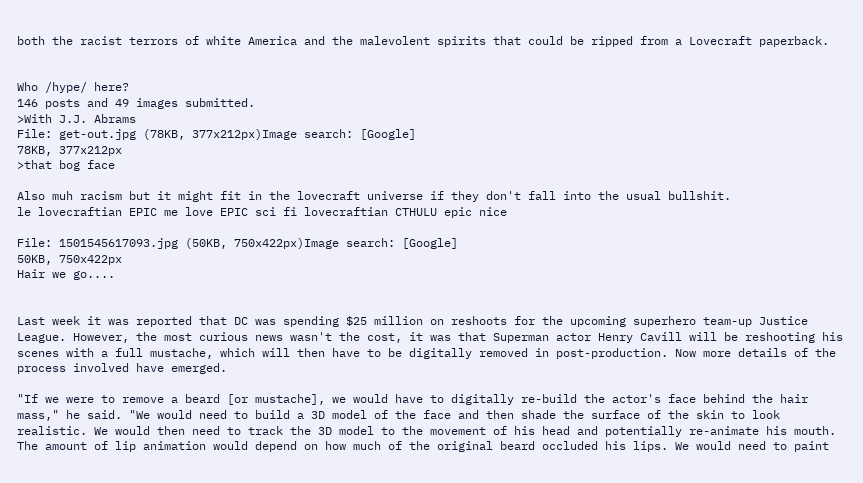both the racist terrors of white America and the malevolent spirits that could be ripped from a Lovecraft paperback.


Who /hype/ here?
146 posts and 49 images submitted.
>With J.J. Abrams
File: get-out.jpg (78KB, 377x212px)Image search: [Google]
78KB, 377x212px
>that bog face

Also muh racism but it might fit in the lovecraft universe if they don't fall into the usual bullshit.
le lovecraftian EPIC me love EPIC sci fi lovecraftian CTHULU epic nice

File: 1501545617093.jpg (50KB, 750x422px)Image search: [Google]
50KB, 750x422px
Hair we go....


Last week it was reported that DC was spending $25 million on reshoots for the upcoming superhero team-up Justice League. However, the most curious news wasn't the cost, it was that Superman actor Henry Cavill will be reshooting his scenes with a full mustache, which will then have to be digitally removed in post-production. Now more details of the process involved have emerged.

"If we were to remove a beard [or mustache], we would have to digitally re-build the actor's face behind the hair mass," he said. "We would need to build a 3D model of the face and then shade the surface of the skin to look realistic. We would then need to track the 3D model to the movement of his head and potentially re-animate his mouth. The amount of lip animation would depend on how much of the original beard occluded his lips. We would need to paint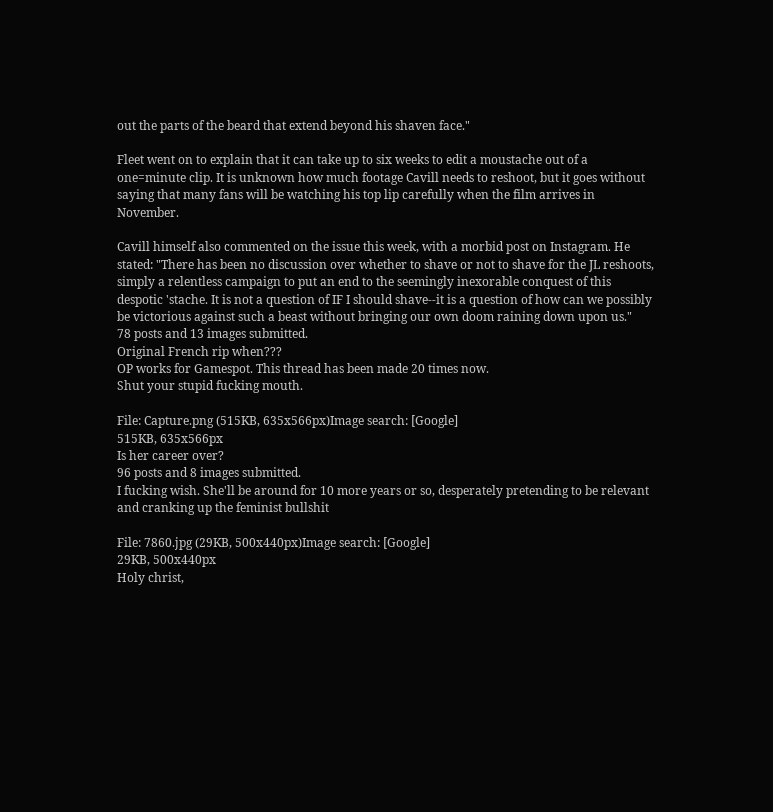out the parts of the beard that extend beyond his shaven face."

Fleet went on to explain that it can take up to six weeks to edit a moustache out of a one=minute clip. It is unknown how much footage Cavill needs to reshoot, but it goes without saying that many fans will be watching his top lip carefully when the film arrives in November.

Cavill himself also commented on the issue this week, with a morbid post on Instagram. He stated: "There has been no discussion over whether to shave or not to shave for the JL reshoots, simply a relentless campaign to put an end to the seemingly inexorable conquest of this despotic 'stache. It is not a question of IF I should shave--it is a question of how can we possibly be victorious against such a beast without bringing our own doom raining down upon us."
78 posts and 13 images submitted.
Original French rip when???
OP works for Gamespot. This thread has been made 20 times now.
Shut your stupid fucking mouth.

File: Capture.png (515KB, 635x566px)Image search: [Google]
515KB, 635x566px
Is her career over?
96 posts and 8 images submitted.
I fucking wish. She'll be around for 10 more years or so, desperately pretending to be relevant and cranking up the feminist bullshit

File: 7860.jpg (29KB, 500x440px)Image search: [Google]
29KB, 500x440px
Holy christ,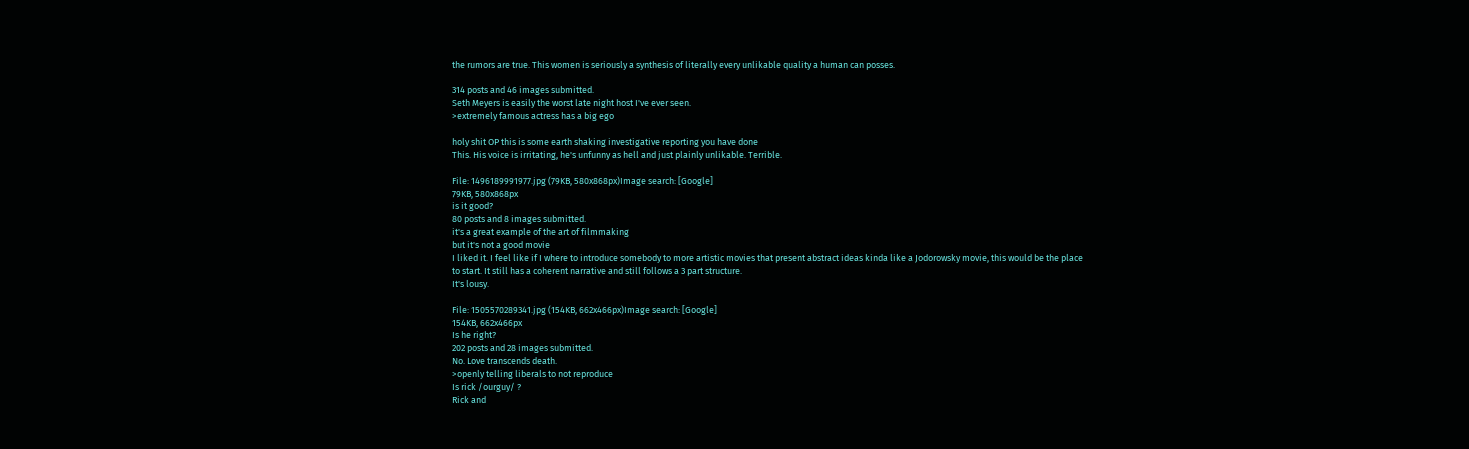the rumors are true. This women is seriously a synthesis of literally every unlikable quality a human can posses.

314 posts and 46 images submitted.
Seth Meyers is easily the worst late night host I've ever seen.
>extremely famous actress has a big ego

holy shit OP this is some earth shaking investigative reporting you have done
This. His voice is irritating, he's unfunny as hell and just plainly unlikable. Terrible.

File: 1496189991977.jpg (79KB, 580x868px)Image search: [Google]
79KB, 580x868px
is it good?
80 posts and 8 images submitted.
it's a great example of the art of filmmaking
but it's not a good movie
I liked it. I feel like if I where to introduce somebody to more artistic movies that present abstract ideas kinda like a Jodorowsky movie, this would be the place to start. It still has a coherent narrative and still follows a 3 part structure.
It's lousy.

File: 1505570289341.jpg (154KB, 662x466px)Image search: [Google]
154KB, 662x466px
Is he right?
202 posts and 28 images submitted.
No. Love transcends death.
>openly telling liberals to not reproduce
Is rick /ourguy/ ?
Rick and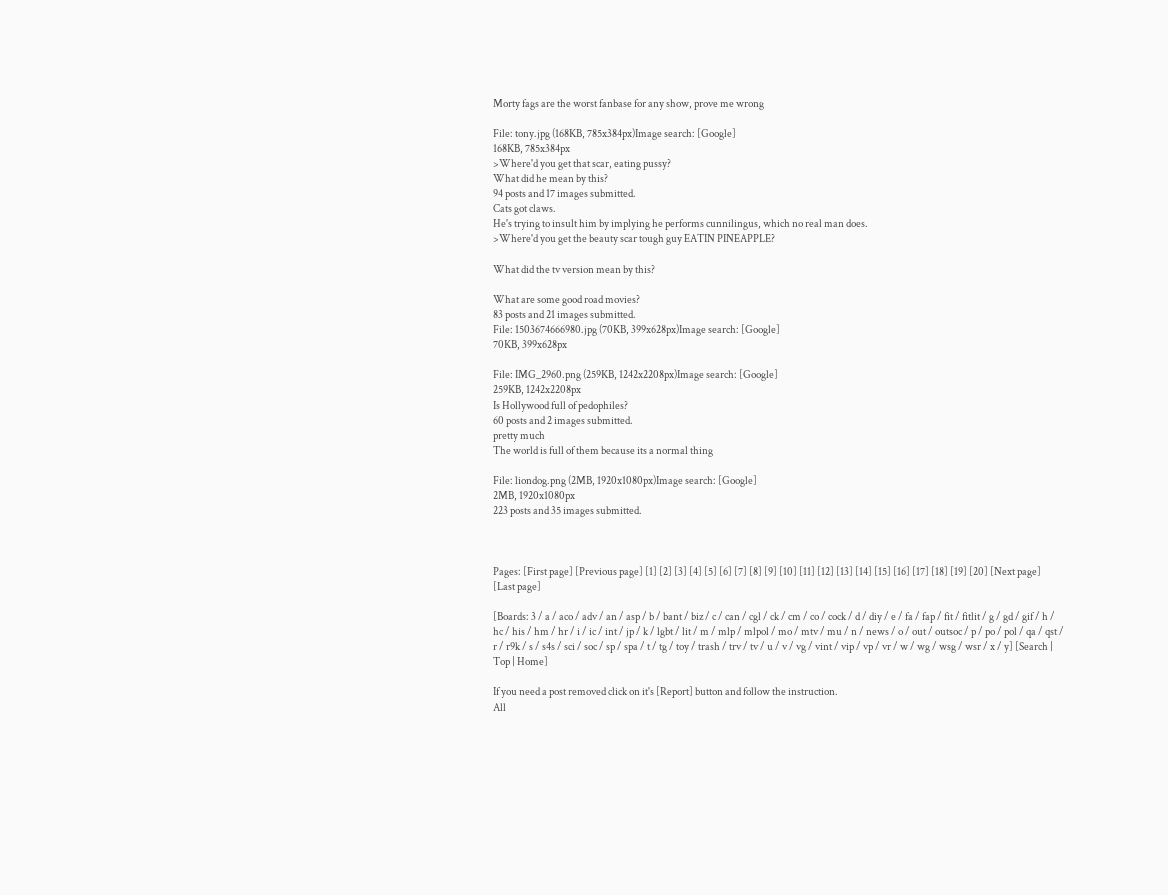Morty fags are the worst fanbase for any show, prove me wrong

File: tony.jpg (168KB, 785x384px)Image search: [Google]
168KB, 785x384px
>Where'd you get that scar, eating pussy?
What did he mean by this?
94 posts and 17 images submitted.
Cats got claws.
He's trying to insult him by implying he performs cunnilingus, which no real man does.
>Where'd you get the beauty scar tough guy EATIN PINEAPPLE?

What did the tv version mean by this?

What are some good road movies?
83 posts and 21 images submitted.
File: 1503674666980.jpg (70KB, 399x628px)Image search: [Google]
70KB, 399x628px

File: IMG_2960.png (259KB, 1242x2208px)Image search: [Google]
259KB, 1242x2208px
Is Hollywood full of pedophiles?
60 posts and 2 images submitted.
pretty much
The world is full of them because its a normal thing

File: liondog.png (2MB, 1920x1080px)Image search: [Google]
2MB, 1920x1080px
223 posts and 35 images submitted.



Pages: [First page] [Previous page] [1] [2] [3] [4] [5] [6] [7] [8] [9] [10] [11] [12] [13] [14] [15] [16] [17] [18] [19] [20] [Next page] [Last page]

[Boards: 3 / a / aco / adv / an / asp / b / bant / biz / c / can / cgl / ck / cm / co / cock / d / diy / e / fa / fap / fit / fitlit / g / gd / gif / h / hc / his / hm / hr / i / ic / int / jp / k / lgbt / lit / m / mlp / mlpol / mo / mtv / mu / n / news / o / out / outsoc / p / po / pol / qa / qst / r / r9k / s / s4s / sci / soc / sp / spa / t / tg / toy / trash / trv / tv / u / v / vg / vint / vip / vp / vr / w / wg / wsg / wsr / x / y] [Search | Top | Home]

If you need a post removed click on it's [Report] button and follow the instruction.
All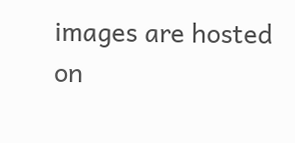images are hosted on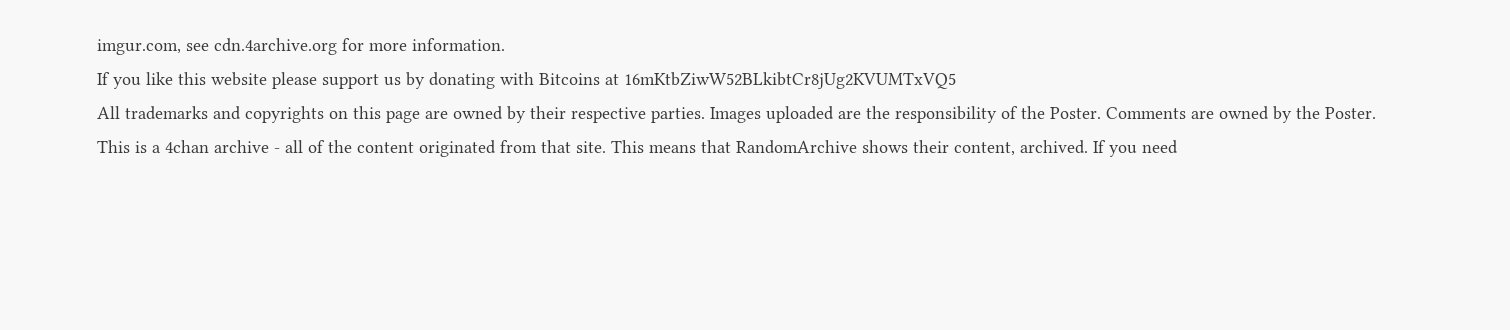imgur.com, see cdn.4archive.org for more information.
If you like this website please support us by donating with Bitcoins at 16mKtbZiwW52BLkibtCr8jUg2KVUMTxVQ5
All trademarks and copyrights on this page are owned by their respective parties. Images uploaded are the responsibility of the Poster. Comments are owned by the Poster.
This is a 4chan archive - all of the content originated from that site. This means that RandomArchive shows their content, archived. If you need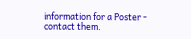information for a Poster - contact them.